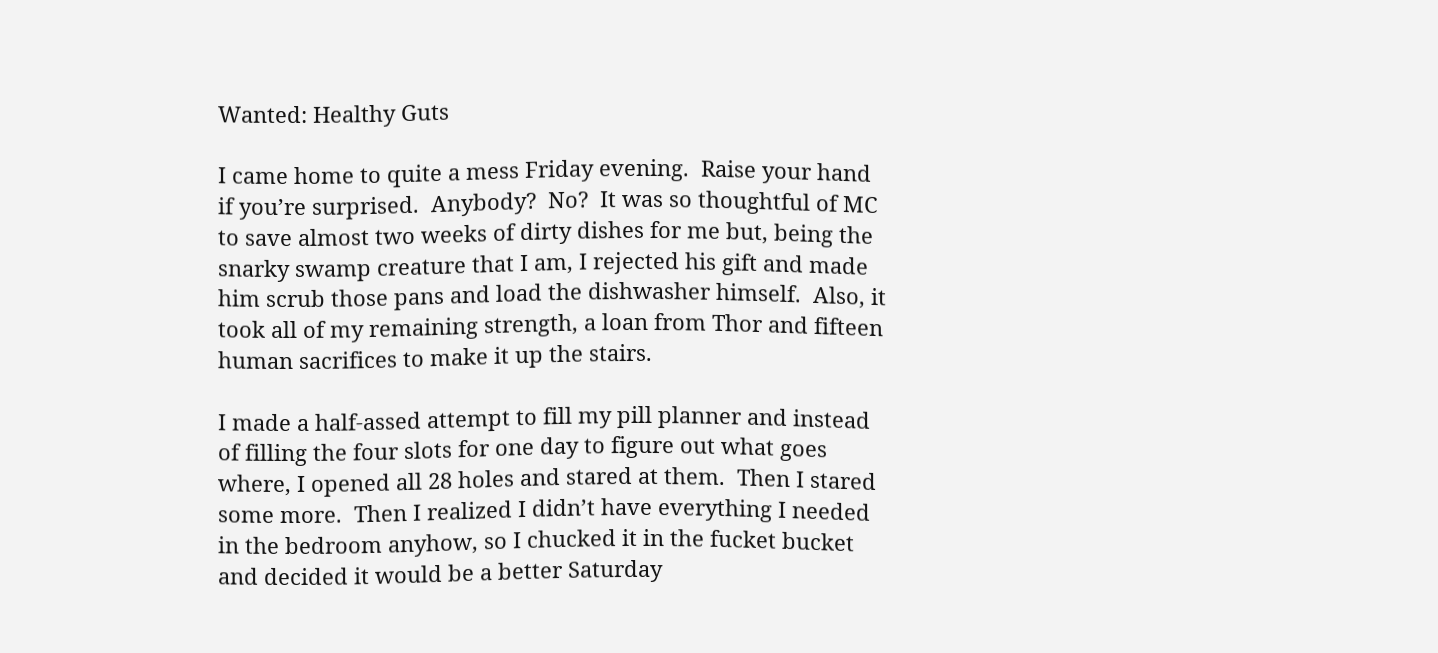Wanted: Healthy Guts

I came home to quite a mess Friday evening.  Raise your hand if you’re surprised.  Anybody?  No?  It was so thoughtful of MC to save almost two weeks of dirty dishes for me but, being the snarky swamp creature that I am, I rejected his gift and made him scrub those pans and load the dishwasher himself.  Also, it took all of my remaining strength, a loan from Thor and fifteen human sacrifices to make it up the stairs.

I made a half-assed attempt to fill my pill planner and instead of filling the four slots for one day to figure out what goes where, I opened all 28 holes and stared at them.  Then I stared some more.  Then I realized I didn’t have everything I needed in the bedroom anyhow, so I chucked it in the fucket bucket and decided it would be a better Saturday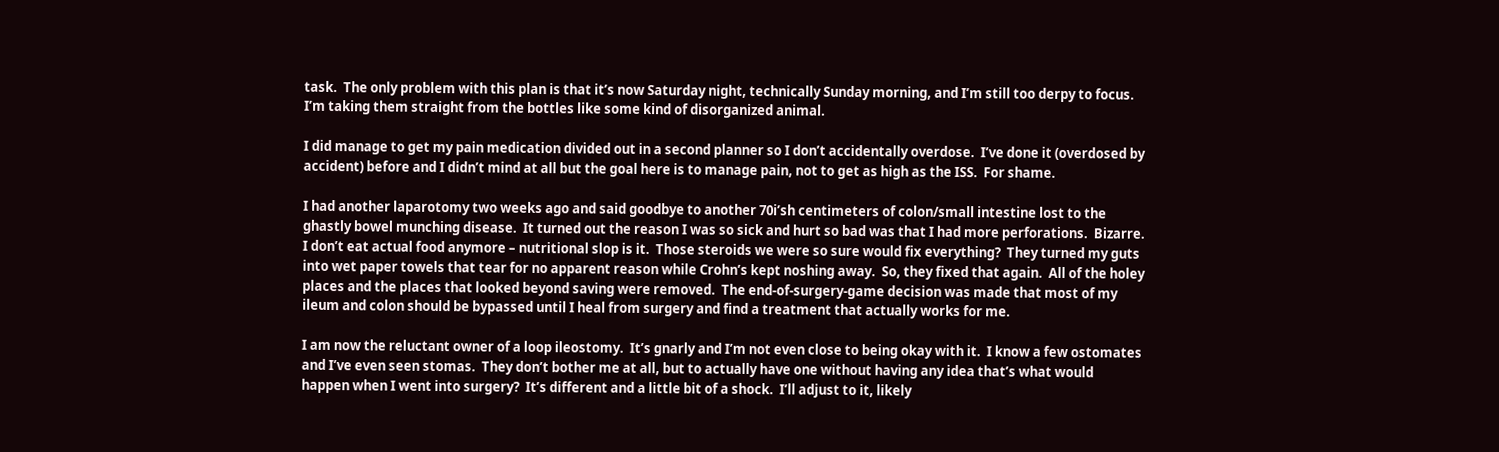task.  The only problem with this plan is that it’s now Saturday night, technically Sunday morning, and I’m still too derpy to focus.  I’m taking them straight from the bottles like some kind of disorganized animal.

I did manage to get my pain medication divided out in a second planner so I don’t accidentally overdose.  I’ve done it (overdosed by accident) before and I didn’t mind at all but the goal here is to manage pain, not to get as high as the ISS.  For shame.

I had another laparotomy two weeks ago and said goodbye to another 70i’sh centimeters of colon/small intestine lost to the ghastly bowel munching disease.  It turned out the reason I was so sick and hurt so bad was that I had more perforations.  Bizarre.  I don’t eat actual food anymore – nutritional slop is it.  Those steroids we were so sure would fix everything?  They turned my guts into wet paper towels that tear for no apparent reason while Crohn’s kept noshing away.  So, they fixed that again.  All of the holey places and the places that looked beyond saving were removed.  The end-of-surgery-game decision was made that most of my ileum and colon should be bypassed until I heal from surgery and find a treatment that actually works for me.

I am now the reluctant owner of a loop ileostomy.  It’s gnarly and I’m not even close to being okay with it.  I know a few ostomates and I’ve even seen stomas.  They don’t bother me at all, but to actually have one without having any idea that’s what would happen when I went into surgery?  It’s different and a little bit of a shock.  I’ll adjust to it, likely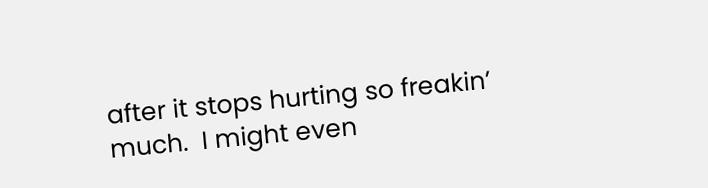after it stops hurting so freakin’ much.  I might even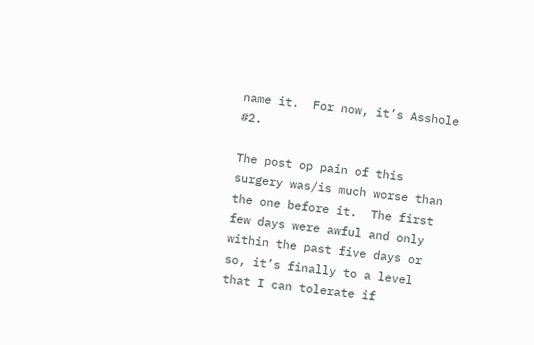name it.  For now, it’s Asshole #2.

The post op pain of this surgery was/is much worse than the one before it.  The first few days were awful and only within the past five days or so, it’s finally to a level that I can tolerate if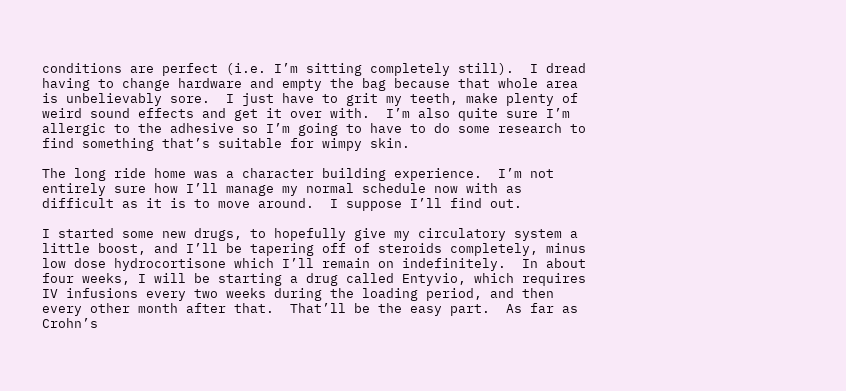conditions are perfect (i.e. I’m sitting completely still).  I dread having to change hardware and empty the bag because that whole area is unbelievably sore.  I just have to grit my teeth, make plenty of weird sound effects and get it over with.  I’m also quite sure I’m allergic to the adhesive so I’m going to have to do some research to find something that’s suitable for wimpy skin.

The long ride home was a character building experience.  I’m not entirely sure how I’ll manage my normal schedule now with as difficult as it is to move around.  I suppose I’ll find out.

I started some new drugs, to hopefully give my circulatory system a little boost, and I’ll be tapering off of steroids completely, minus low dose hydrocortisone which I’ll remain on indefinitely.  In about four weeks, I will be starting a drug called Entyvio, which requires IV infusions every two weeks during the loading period, and then every other month after that.  That’ll be the easy part.  As far as Crohn’s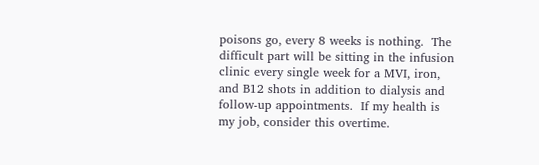poisons go, every 8 weeks is nothing.  The difficult part will be sitting in the infusion clinic every single week for a MVI, iron, and B12 shots in addition to dialysis and follow-up appointments.  If my health is my job, consider this overtime.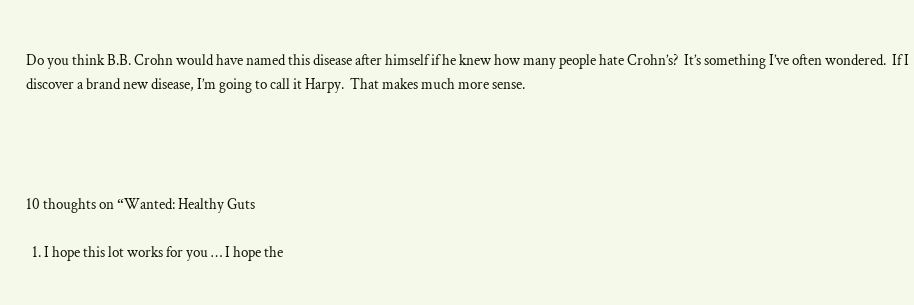Do you think B.B. Crohn would have named this disease after himself if he knew how many people hate Crohn’s?  It’s something I’ve often wondered.  If I discover a brand new disease, I’m going to call it Harpy.  That makes much more sense.




10 thoughts on “Wanted: Healthy Guts

  1. I hope this lot works for you … I hope the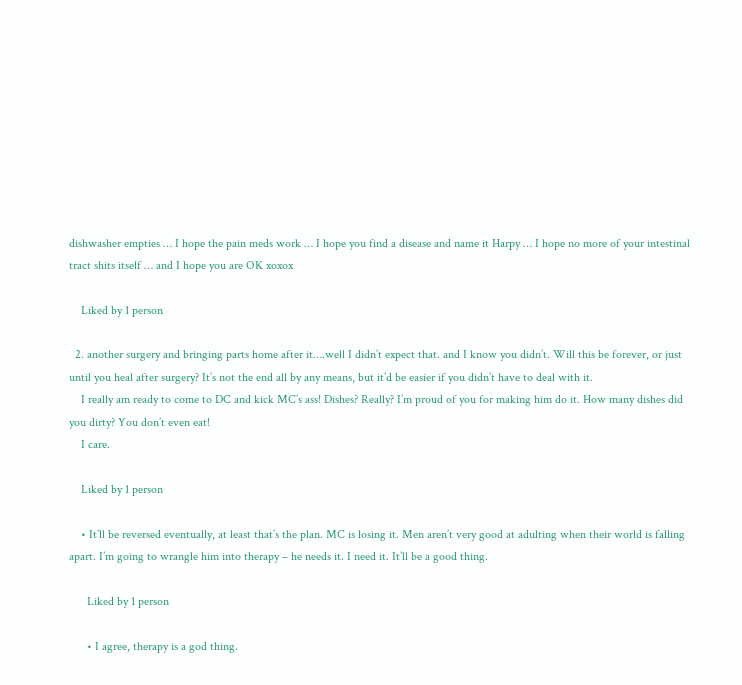dishwasher empties … I hope the pain meds work … I hope you find a disease and name it Harpy … I hope no more of your intestinal tract shits itself … and I hope you are OK xoxox

    Liked by 1 person

  2. another surgery and bringing parts home after it….well I didn’t expect that. and I know you didn’t. Will this be forever, or just until you heal after surgery? It’s not the end all by any means, but it’d be easier if you didn’t have to deal with it.
    I really am ready to come to DC and kick MC’s ass! Dishes? Really? I’m proud of you for making him do it. How many dishes did you dirty? You don’t even eat!
    I care.

    Liked by 1 person

    • It’ll be reversed eventually, at least that’s the plan. MC is losing it. Men aren’t very good at adulting when their world is falling apart. I’m going to wrangle him into therapy – he needs it. I need it. It’ll be a good thing.

      Liked by 1 person

      • I agree, therapy is a god thing.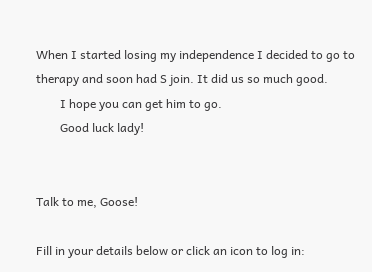When I started losing my independence I decided to go to therapy and soon had S join. It did us so much good.
        I hope you can get him to go.
        Good luck lady!


Talk to me, Goose!

Fill in your details below or click an icon to log in: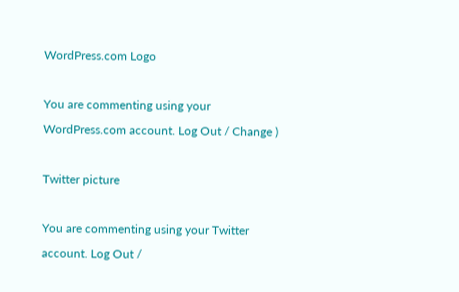WordPress.com Logo

You are commenting using your WordPress.com account. Log Out / Change )

Twitter picture

You are commenting using your Twitter account. Log Out /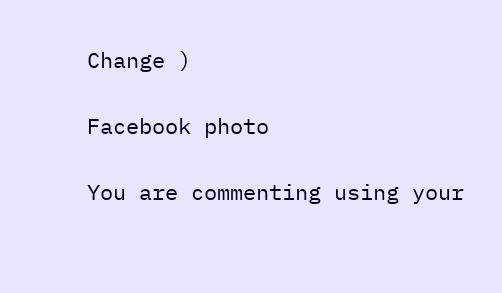Change )

Facebook photo

You are commenting using your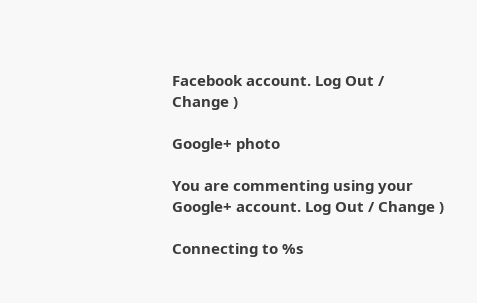Facebook account. Log Out / Change )

Google+ photo

You are commenting using your Google+ account. Log Out / Change )

Connecting to %s